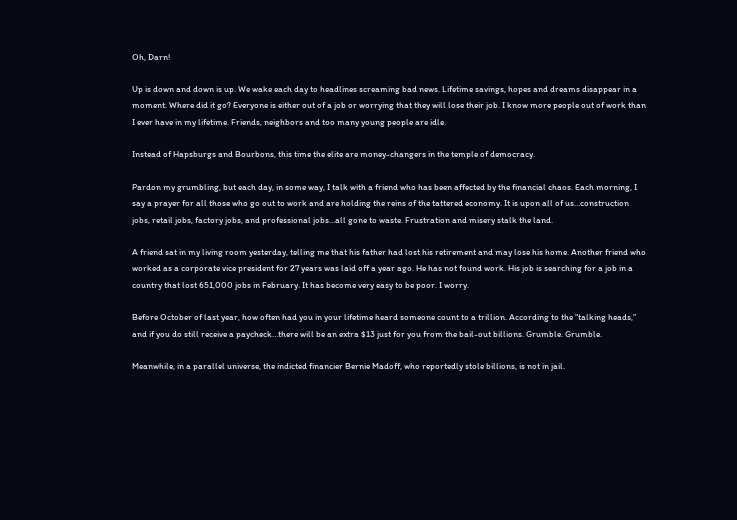Oh, Darn!

Up is down and down is up. We wake each day to headlines screaming bad news. Lifetime savings, hopes and dreams disappear in a moment. Where did it go? Everyone is either out of a job or worrying that they will lose their job. I know more people out of work than I ever have in my lifetime. Friends, neighbors and too many young people are idle.

Instead of Hapsburgs and Bourbons, this time the elite are money-changers in the temple of democracy.

Pardon my grumbling, but each day, in some way, I talk with a friend who has been affected by the financial chaos. Each morning, I say a prayer for all those who go out to work and are holding the reins of the tattered economy. It is upon all of us…construction jobs, retail jobs, factory jobs, and professional jobs…all gone to waste. Frustration and misery stalk the land.

A friend sat in my living room yesterday, telling me that his father had lost his retirement and may lose his home. Another friend who worked as a corporate vice president for 27 years was laid off a year ago. He has not found work. His job is searching for a job in a country that lost 651,000 jobs in February. It has become very easy to be poor. I worry.

Before October of last year, how often had you in your lifetime heard someone count to a trillion. According to the “talking heads,” and if you do still receive a paycheck…there will be an extra $13 just for you from the bail-out billions. Grumble. Grumble.

Meanwhile, in a parallel universe, the indicted financier Bernie Madoff, who reportedly stole billions, is not in jail.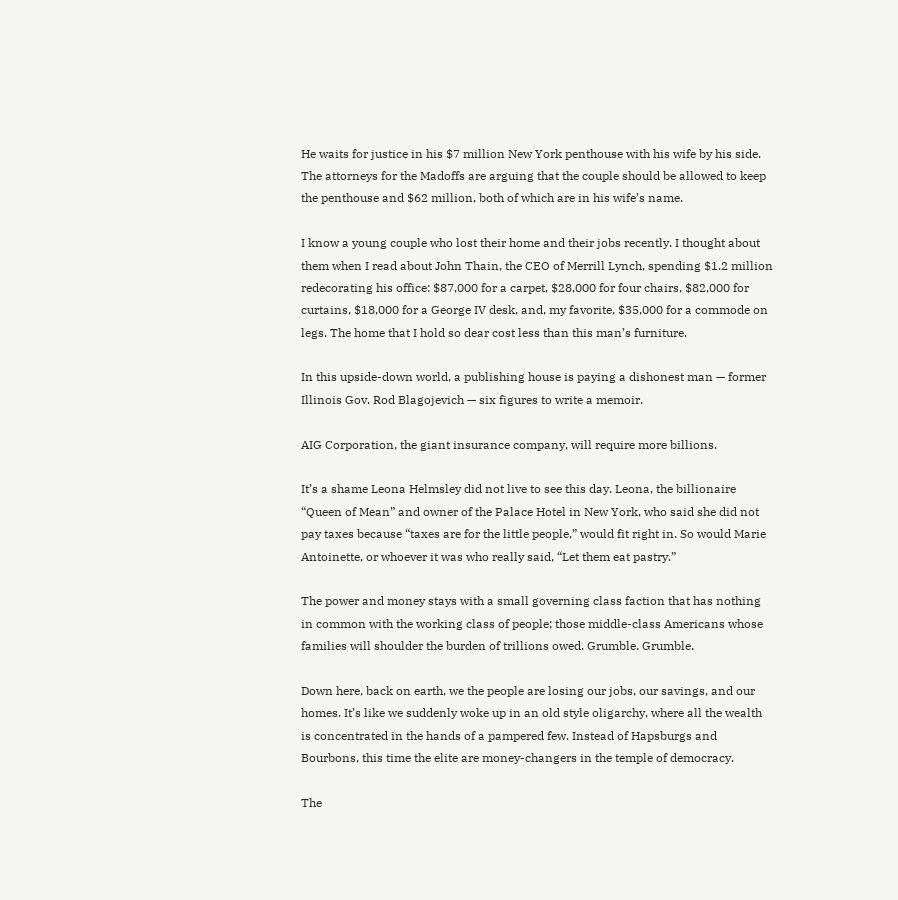He waits for justice in his $7 million New York penthouse with his wife by his side. The attorneys for the Madoffs are arguing that the couple should be allowed to keep the penthouse and $62 million, both of which are in his wife’s name.

I know a young couple who lost their home and their jobs recently. I thought about them when I read about John Thain, the CEO of Merrill Lynch, spending $1.2 million redecorating his office: $87,000 for a carpet, $28,000 for four chairs, $82,000 for curtains, $18,000 for a George IV desk, and, my favorite, $35,000 for a commode on legs. The home that I hold so dear cost less than this man’s furniture.

In this upside-down world, a publishing house is paying a dishonest man — former Illinois Gov. Rod Blagojevich — six figures to write a memoir.

AIG Corporation, the giant insurance company, will require more billions.

It’s a shame Leona Helmsley did not live to see this day. Leona, the billionaire “Queen of Mean” and owner of the Palace Hotel in New York, who said she did not pay taxes because “taxes are for the little people,” would fit right in. So would Marie Antoinette, or whoever it was who really said, “Let them eat pastry.”

The power and money stays with a small governing class faction that has nothing in common with the working class of people; those middle-class Americans whose families will shoulder the burden of trillions owed. Grumble. Grumble.

Down here, back on earth, we the people are losing our jobs, our savings, and our homes. It’s like we suddenly woke up in an old style oligarchy, where all the wealth is concentrated in the hands of a pampered few. Instead of Hapsburgs and Bourbons, this time the elite are money-changers in the temple of democracy.

The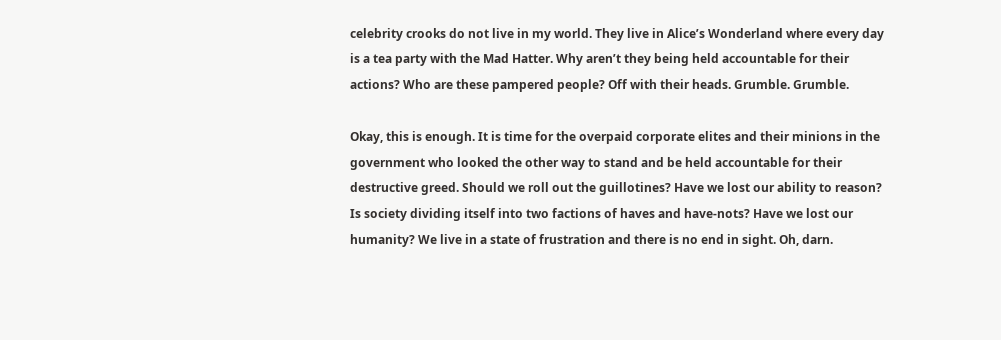celebrity crooks do not live in my world. They live in Alice’s Wonderland where every day is a tea party with the Mad Hatter. Why aren’t they being held accountable for their actions? Who are these pampered people? Off with their heads. Grumble. Grumble.

Okay, this is enough. It is time for the overpaid corporate elites and their minions in the government who looked the other way to stand and be held accountable for their destructive greed. Should we roll out the guillotines? Have we lost our ability to reason? Is society dividing itself into two factions of haves and have-nots? Have we lost our humanity? We live in a state of frustration and there is no end in sight. Oh, darn.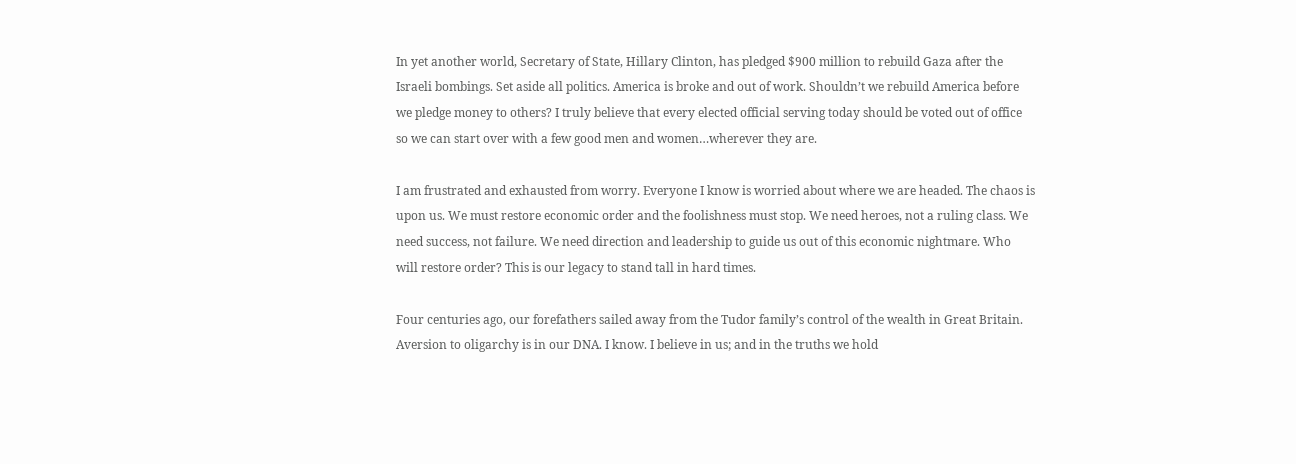In yet another world, Secretary of State, Hillary Clinton, has pledged $900 million to rebuild Gaza after the Israeli bombings. Set aside all politics. America is broke and out of work. Shouldn’t we rebuild America before we pledge money to others? I truly believe that every elected official serving today should be voted out of office so we can start over with a few good men and women…wherever they are.

I am frustrated and exhausted from worry. Everyone I know is worried about where we are headed. The chaos is upon us. We must restore economic order and the foolishness must stop. We need heroes, not a ruling class. We need success, not failure. We need direction and leadership to guide us out of this economic nightmare. Who will restore order? This is our legacy to stand tall in hard times.

Four centuries ago, our forefathers sailed away from the Tudor family’s control of the wealth in Great Britain. Aversion to oligarchy is in our DNA. I know. I believe in us; and in the truths we hold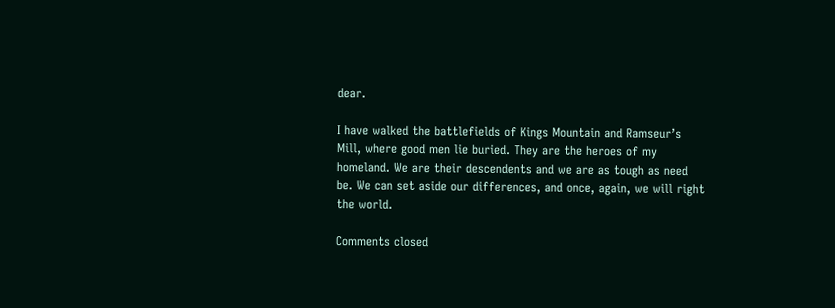dear.

I have walked the battlefields of Kings Mountain and Ramseur’s Mill, where good men lie buried. They are the heroes of my homeland. We are their descendents and we are as tough as need be. We can set aside our differences, and once, again, we will right the world.

Comments closed